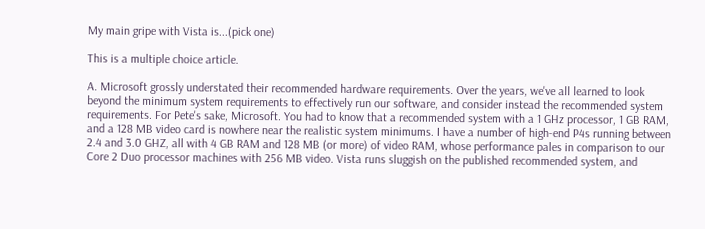My main gripe with Vista is...(pick one)

This is a multiple choice article.

A. Microsoft grossly understated their recommended hardware requirements. Over the years, we've all learned to look beyond the minimum system requirements to effectively run our software, and consider instead the recommended system requirements. For Pete's sake, Microsoft. You had to know that a recommended system with a 1 GHz processor, 1 GB RAM, and a 128 MB video card is nowhere near the realistic system minimums. I have a number of high-end P4s running between 2.4 and 3.0 GHZ, all with 4 GB RAM and 128 MB (or more) of video RAM, whose performance pales in comparison to our Core 2 Duo processor machines with 256 MB video. Vista runs sluggish on the published recommended system, and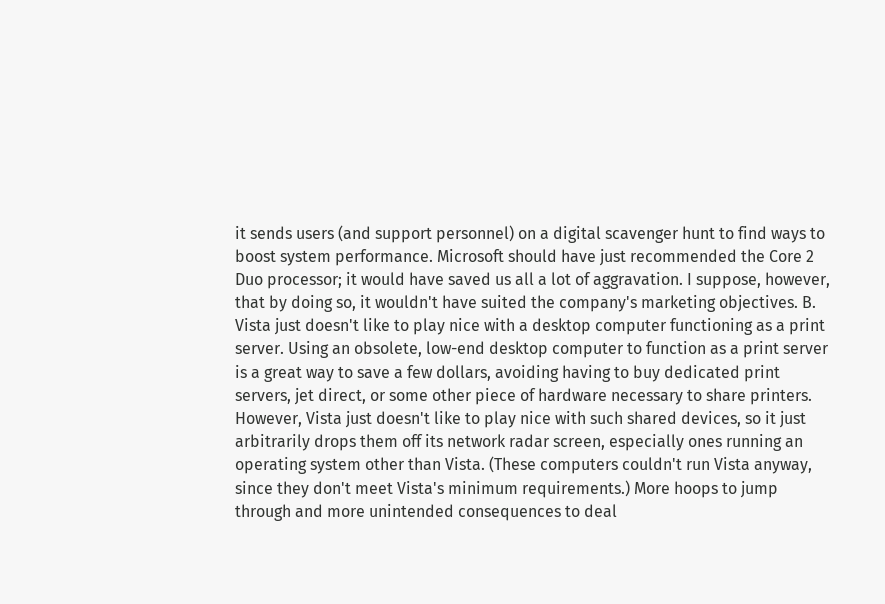it sends users (and support personnel) on a digital scavenger hunt to find ways to boost system performance. Microsoft should have just recommended the Core 2 Duo processor; it would have saved us all a lot of aggravation. I suppose, however, that by doing so, it wouldn't have suited the company's marketing objectives. B. Vista just doesn't like to play nice with a desktop computer functioning as a print server. Using an obsolete, low-end desktop computer to function as a print server is a great way to save a few dollars, avoiding having to buy dedicated print servers, jet direct, or some other piece of hardware necessary to share printers. However, Vista just doesn't like to play nice with such shared devices, so it just arbitrarily drops them off its network radar screen, especially ones running an operating system other than Vista. (These computers couldn't run Vista anyway, since they don't meet Vista's minimum requirements.) More hoops to jump through and more unintended consequences to deal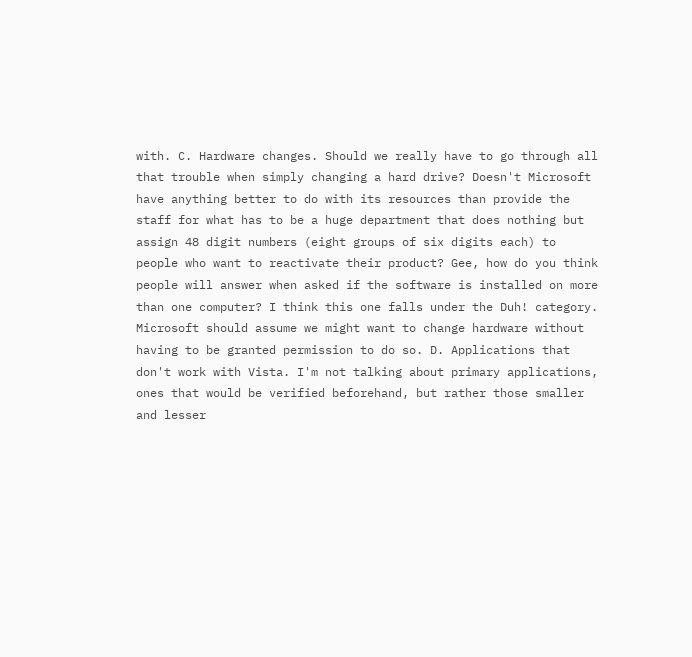with. C. Hardware changes. Should we really have to go through all that trouble when simply changing a hard drive? Doesn't Microsoft have anything better to do with its resources than provide the staff for what has to be a huge department that does nothing but assign 48 digit numbers (eight groups of six digits each) to people who want to reactivate their product? Gee, how do you think people will answer when asked if the software is installed on more than one computer? I think this one falls under the Duh! category. Microsoft should assume we might want to change hardware without having to be granted permission to do so. D. Applications that don't work with Vista. I'm not talking about primary applications, ones that would be verified beforehand, but rather those smaller and lesser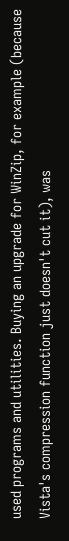used programs and utilities. Buying an upgrade for WinZip, for example (because Vista's compression function just doesn't cut it), was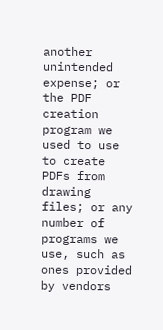another unintended expense; or the PDF creation program we used to use to create PDFs from drawing files; or any number of programs we use, such as ones provided by vendors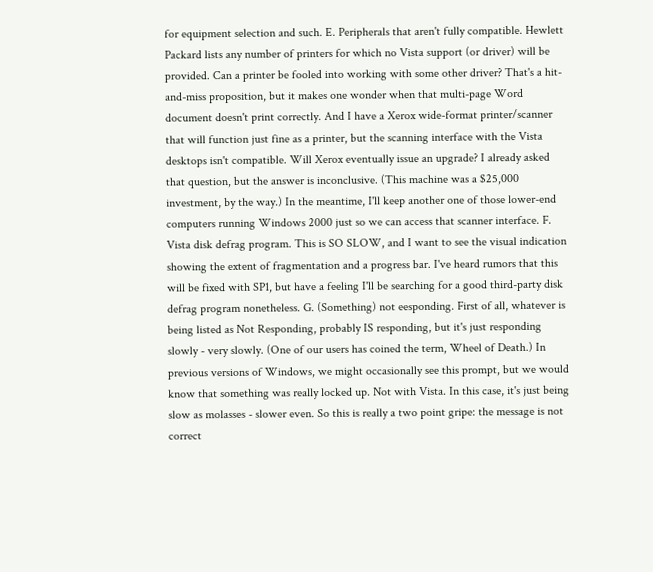for equipment selection and such. E. Peripherals that aren't fully compatible. Hewlett Packard lists any number of printers for which no Vista support (or driver) will be provided. Can a printer be fooled into working with some other driver? That's a hit-and-miss proposition, but it makes one wonder when that multi-page Word document doesn't print correctly. And I have a Xerox wide-format printer/scanner that will function just fine as a printer, but the scanning interface with the Vista desktops isn't compatible. Will Xerox eventually issue an upgrade? I already asked that question, but the answer is inconclusive. (This machine was a $25,000 investment, by the way.) In the meantime, I'll keep another one of those lower-end computers running Windows 2000 just so we can access that scanner interface. F. Vista disk defrag program. This is SO SLOW, and I want to see the visual indication showing the extent of fragmentation and a progress bar. I've heard rumors that this will be fixed with SP1, but have a feeling I'll be searching for a good third-party disk defrag program nonetheless. G. (Something) not eesponding. First of all, whatever is being listed as Not Responding, probably IS responding, but it's just responding slowly - very slowly. (One of our users has coined the term, Wheel of Death.) In previous versions of Windows, we might occasionally see this prompt, but we would know that something was really locked up. Not with Vista. In this case, it's just being slow as molasses - slower even. So this is really a two point gripe: the message is not correct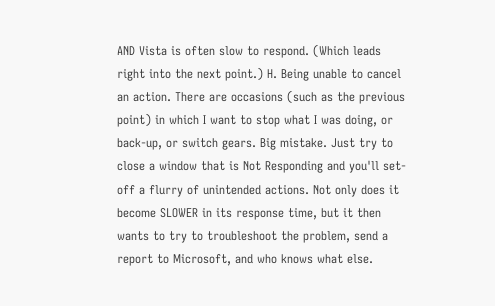AND Vista is often slow to respond. (Which leads right into the next point.) H. Being unable to cancel an action. There are occasions (such as the previous point) in which I want to stop what I was doing, or back-up, or switch gears. Big mistake. Just try to close a window that is Not Responding and you'll set-off a flurry of unintended actions. Not only does it become SLOWER in its response time, but it then wants to try to troubleshoot the problem, send a report to Microsoft, and who knows what else.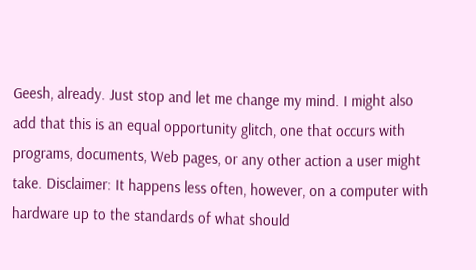Geesh, already. Just stop and let me change my mind. I might also add that this is an equal opportunity glitch, one that occurs with programs, documents, Web pages, or any other action a user might take. Disclaimer: It happens less often, however, on a computer with hardware up to the standards of what should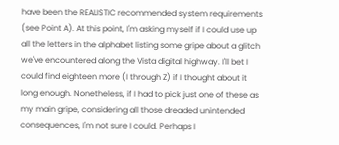have been the REALISTIC recommended system requirements (see Point A). At this point, I'm asking myself if I could use up all the letters in the alphabet listing some gripe about a glitch we've encountered along the Vista digital highway. I'll bet I could find eighteen more (I through Z) if I thought about it long enough. Nonetheless, if I had to pick just one of these as my main gripe, considering all those dreaded unintended consequences, I'm not sure I could. Perhaps I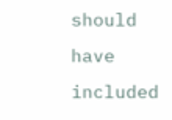should have included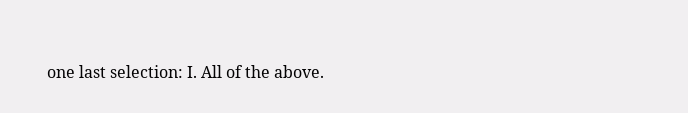one last selection: I. All of the above.